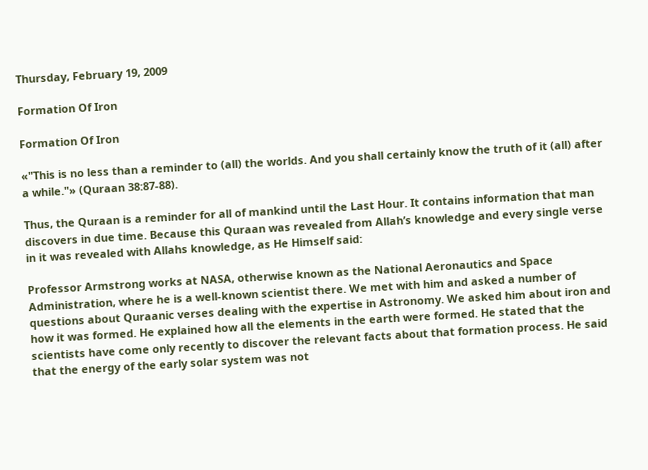Thursday, February 19, 2009

Formation Of Iron

Formation Of Iron

«"This is no less than a reminder to (all) the worlds. And you shall certainly know the truth of it (all) after a while."» (Quraan 38:87-88).

Thus, the Quraan is a reminder for all of mankind until the Last Hour. It contains information that man discovers in due time. Because this Quraan was revealed from Allah’s knowledge and every single verse in it was revealed with Allahs knowledge, as He Himself said:

Professor Armstrong works at NASA, otherwise known as the National Aeronautics and Space Administration, where he is a well-known scientist there. We met with him and asked a number of questions about Quraanic verses dealing with the expertise in Astronomy. We asked him about iron and how it was formed. He explained how all the elements in the earth were formed. He stated that the scientists have come only recently to discover the relevant facts about that formation process. He said that the energy of the early solar system was not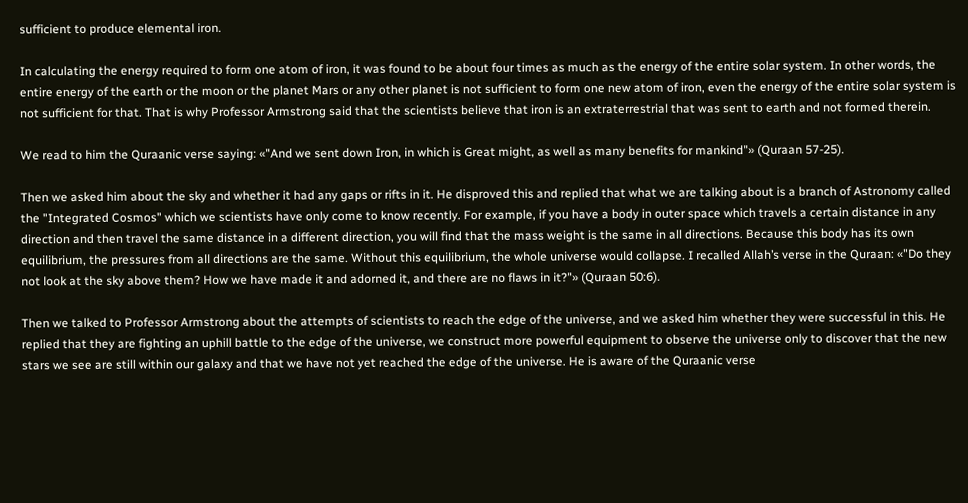sufficient to produce elemental iron.

In calculating the energy required to form one atom of iron, it was found to be about four times as much as the energy of the entire solar system. In other words, the entire energy of the earth or the moon or the planet Mars or any other planet is not sufficient to form one new atom of iron, even the energy of the entire solar system is not sufficient for that. That is why Professor Armstrong said that the scientists believe that iron is an extraterrestrial that was sent to earth and not formed therein.

We read to him the Quraanic verse saying: «"And we sent down Iron, in which is Great might, as well as many benefits for mankind"» (Quraan 57-25).

Then we asked him about the sky and whether it had any gaps or rifts in it. He disproved this and replied that what we are talking about is a branch of Astronomy called the "Integrated Cosmos" which we scientists have only come to know recently. For example, if you have a body in outer space which travels a certain distance in any direction and then travel the same distance in a different direction, you will find that the mass weight is the same in all directions. Because this body has its own equilibrium, the pressures from all directions are the same. Without this equilibrium, the whole universe would collapse. I recalled Allah’s verse in the Quraan: «"Do they not look at the sky above them? How we have made it and adorned it, and there are no flaws in it?"» (Quraan 50:6).

Then we talked to Professor Armstrong about the attempts of scientists to reach the edge of the universe, and we asked him whether they were successful in this. He replied that they are fighting an uphill battle to the edge of the universe, we construct more powerful equipment to observe the universe only to discover that the new stars we see are still within our galaxy and that we have not yet reached the edge of the universe. He is aware of the Quraanic verse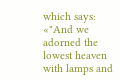which says: «"And we adorned the lowest heaven with lamps and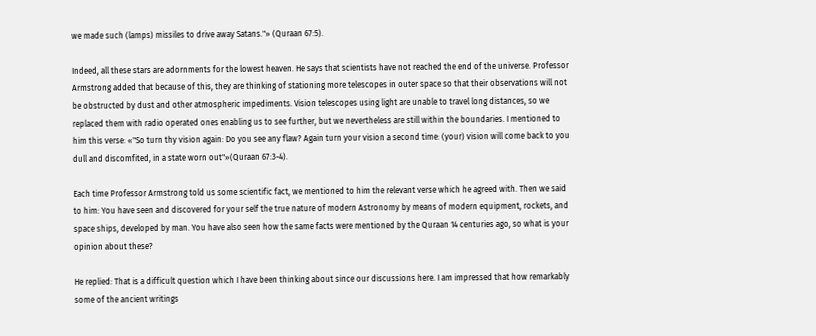we made such (lamps) missiles to drive away Satans."» (Quraan 67:5).

Indeed, all these stars are adornments for the lowest heaven. He says that scientists have not reached the end of the universe. Professor Armstrong added that because of this, they are thinking of stationing more telescopes in outer space so that their observations will not be obstructed by dust and other atmospheric impediments. Vision telescopes using light are unable to travel long distances, so we replaced them with radio operated ones enabling us to see further, but we nevertheless are still within the boundaries. I mentioned to him this verse: «"So turn thy vision again: Do you see any flaw? Again turn your vision a second time: (your) vision will come back to you dull and discomfited, in a state worn out"»(Quraan 67:3-4).

Each time Professor Armstrong told us some scientific fact, we mentioned to him the relevant verse which he agreed with. Then we said to him: You have seen and discovered for your self the true nature of modern Astronomy by means of modern equipment, rockets, and space ships, developed by man. You have also seen how the same facts were mentioned by the Quraan 14 centuries ago, so what is your opinion about these?

He replied: That is a difficult question which I have been thinking about since our discussions here. I am impressed that how remarkably some of the ancient writings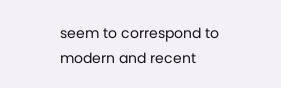seem to correspond to modern and recent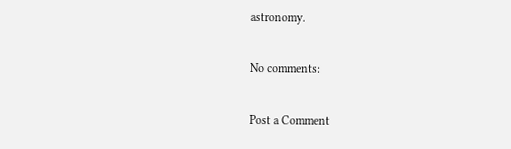astronomy.

No comments:

Post a Comment